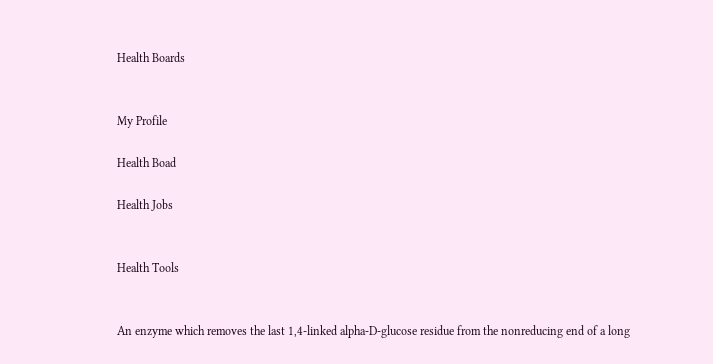Health Boards


My Profile

Health Boad

Health Jobs


Health Tools


An enzyme which removes the last 1,4-linked alpha-D-glucose residue from the nonreducing end of a long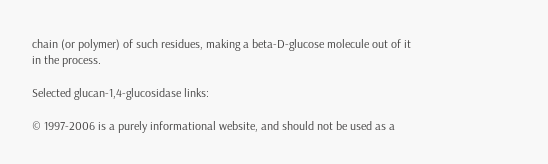chain (or polymer) of such residues, making a beta-D-glucose molecule out of it in the process.

Selected glucan-1,4-glucosidase links:

© 1997-2006 is a purely informational website, and should not be used as a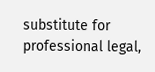substitute for professional legal,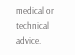medical or technical advice.